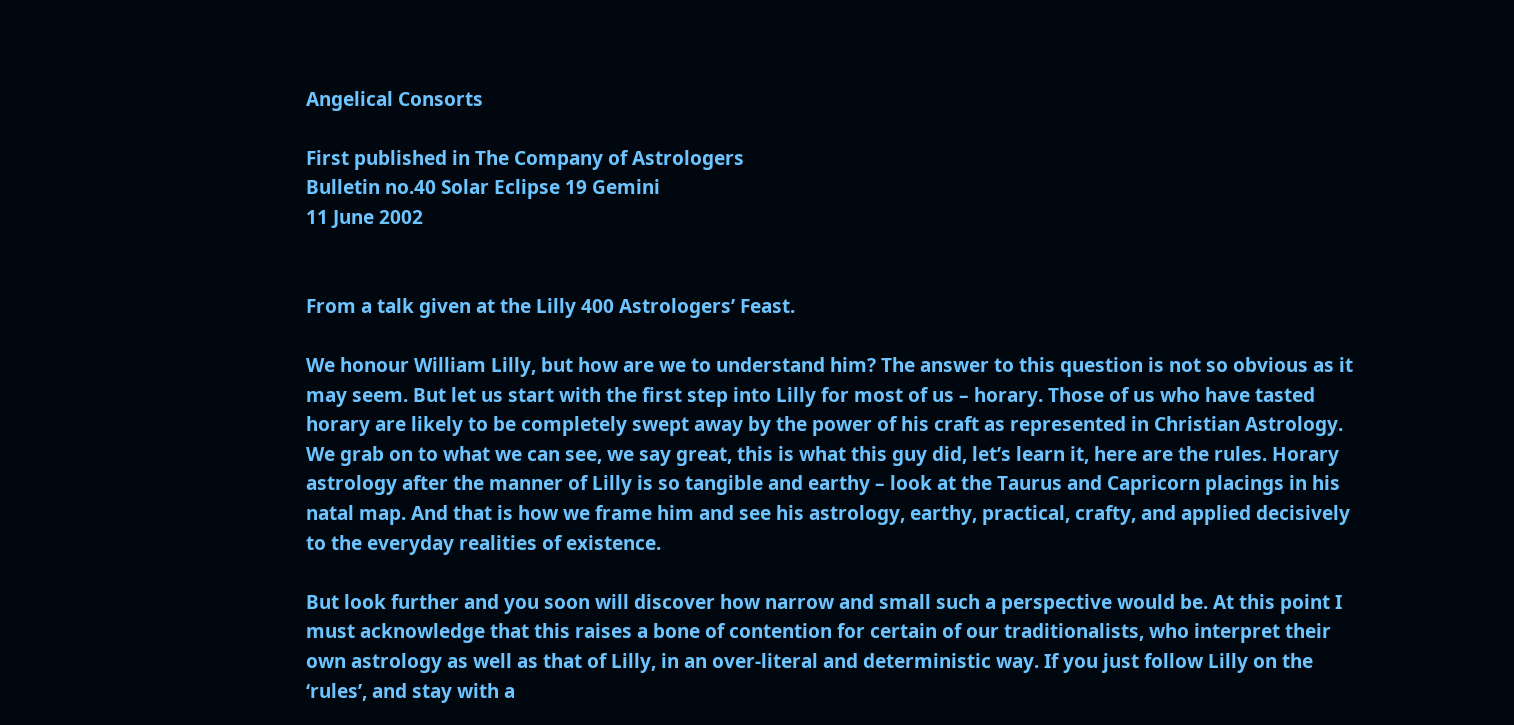Angelical Consorts

First published in The Company of Astrologers
Bulletin no.40 Solar Eclipse 19 Gemini
11 June 2002


From a talk given at the Lilly 400 Astrologers’ Feast.

We honour William Lilly, but how are we to understand him? The answer to this question is not so obvious as it may seem. But let us start with the first step into Lilly for most of us – horary. Those of us who have tasted horary are likely to be completely swept away by the power of his craft as represented in Christian Astrology. We grab on to what we can see, we say great, this is what this guy did, let’s learn it, here are the rules. Horary astrology after the manner of Lilly is so tangible and earthy – look at the Taurus and Capricorn placings in his natal map. And that is how we frame him and see his astrology, earthy, practical, crafty, and applied decisively to the everyday realities of existence.

But look further and you soon will discover how narrow and small such a perspective would be. At this point I must acknowledge that this raises a bone of contention for certain of our traditionalists, who interpret their own astrology as well as that of Lilly, in an over-literal and deterministic way. If you just follow Lilly on the ‘rules’, and stay with a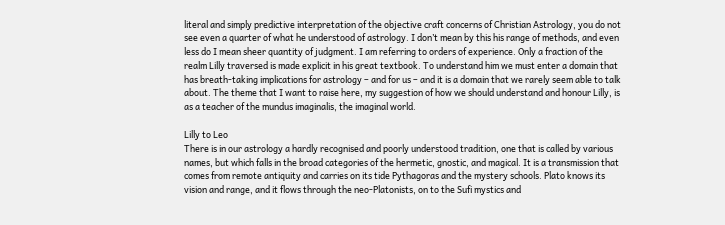literal and simply predictive interpretation of the objective craft concerns of Christian Astrology, you do not see even a quarter of what he understood of astrology. I don’t mean by this his range of methods, and even less do I mean sheer quantity of judgment. I am referring to orders of experience. Only a fraction of the realm Lilly traversed is made explicit in his great textbook. To understand him we must enter a domain that has breath-taking implications for astrology – and for us – and it is a domain that we rarely seem able to talk about. The theme that I want to raise here, my suggestion of how we should understand and honour Lilly, is as a teacher of the mundus imaginalis, the imaginal world.

Lilly to Leo
There is in our astrology a hardly recognised and poorly understood tradition, one that is called by various names, but which falls in the broad categories of the hermetic, gnostic, and magical. It is a transmission that comes from remote antiquity and carries on its tide Pythagoras and the mystery schools. Plato knows its vision and range, and it flows through the neo-Platonists, on to the Sufi mystics and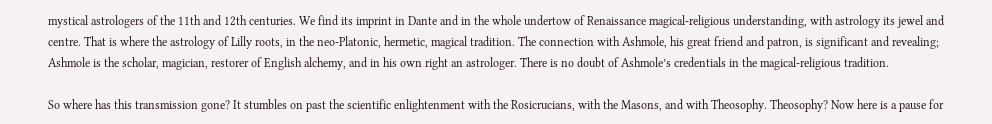mystical astrologers of the 11th and 12th centuries. We find its imprint in Dante and in the whole undertow of Renaissance magical-religious understanding, with astrology its jewel and centre. That is where the astrology of Lilly roots, in the neo-Platonic, hermetic, magical tradition. The connection with Ashmole, his great friend and patron, is significant and revealing; Ashmole is the scholar, magician, restorer of English alchemy, and in his own right an astrologer. There is no doubt of Ashmole’s credentials in the magical-religious tradition.

So where has this transmission gone? It stumbles on past the scientific enlightenment with the Rosicrucians, with the Masons, and with Theosophy. Theosophy? Now here is a pause for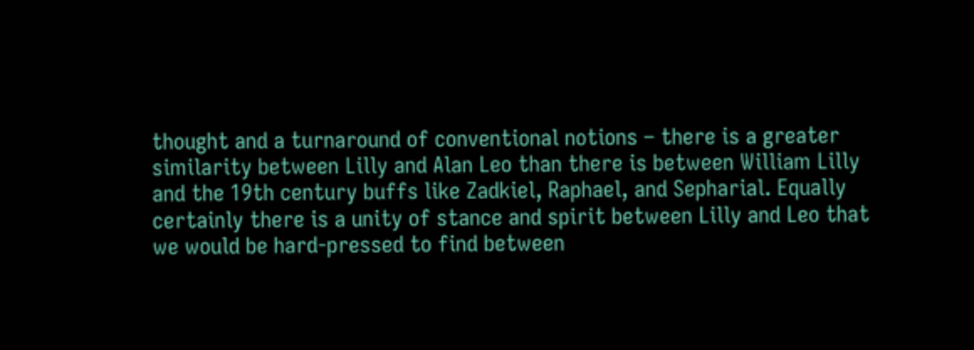thought and a turnaround of conventional notions – there is a greater similarity between Lilly and Alan Leo than there is between William Lilly and the 19th century buffs like Zadkiel, Raphael, and Sepharial. Equally certainly there is a unity of stance and spirit between Lilly and Leo that we would be hard-pressed to find between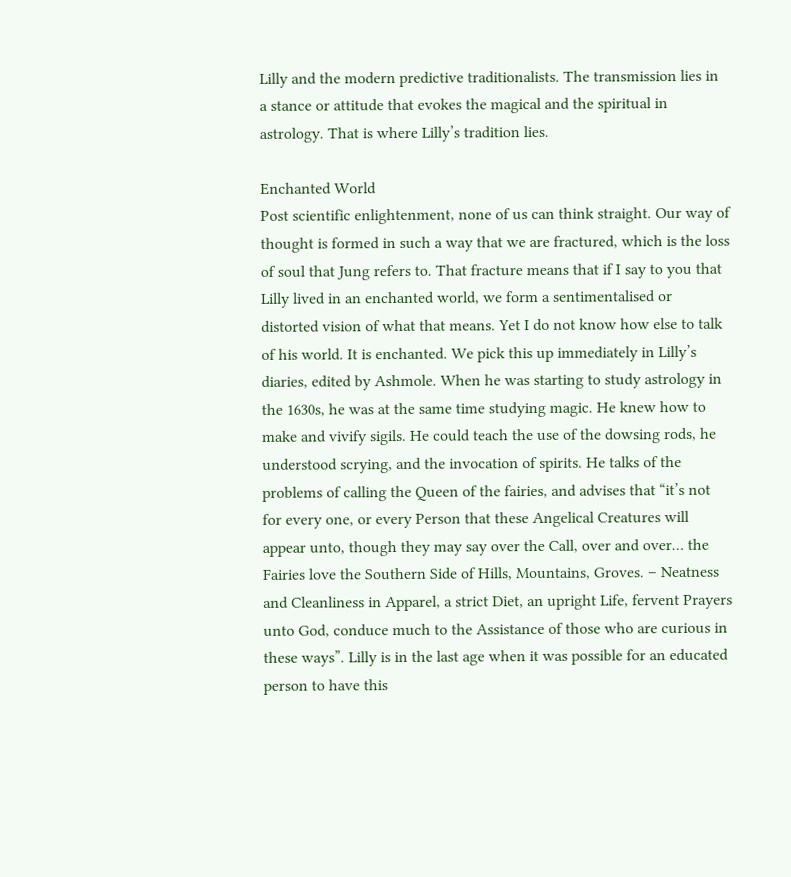Lilly and the modern predictive traditionalists. The transmission lies in a stance or attitude that evokes the magical and the spiritual in astrology. That is where Lilly’s tradition lies.

Enchanted World
Post scientific enlightenment, none of us can think straight. Our way of thought is formed in such a way that we are fractured, which is the loss of soul that Jung refers to. That fracture means that if I say to you that Lilly lived in an enchanted world, we form a sentimentalised or distorted vision of what that means. Yet I do not know how else to talk of his world. It is enchanted. We pick this up immediately in Lilly’s diaries, edited by Ashmole. When he was starting to study astrology in the 1630s, he was at the same time studying magic. He knew how to make and vivify sigils. He could teach the use of the dowsing rods, he understood scrying, and the invocation of spirits. He talks of the problems of calling the Queen of the fairies, and advises that “it’s not for every one, or every Person that these Angelical Creatures will appear unto, though they may say over the Call, over and over… the Fairies love the Southern Side of Hills, Mountains, Groves. – Neatness and Cleanliness in Apparel, a strict Diet, an upright Life, fervent Prayers unto God, conduce much to the Assistance of those who are curious in these ways”. Lilly is in the last age when it was possible for an educated person to have this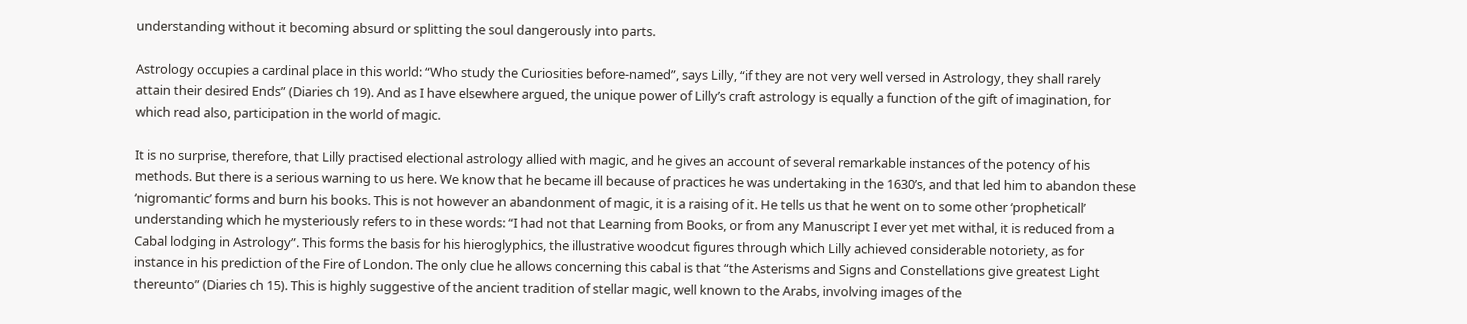understanding without it becoming absurd or splitting the soul dangerously into parts.

Astrology occupies a cardinal place in this world: “Who study the Curiosities before-named”, says Lilly, “if they are not very well versed in Astrology, they shall rarely attain their desired Ends” (Diaries ch 19). And as I have elsewhere argued, the unique power of Lilly’s craft astrology is equally a function of the gift of imagination, for which read also, participation in the world of magic.

It is no surprise, therefore, that Lilly practised electional astrology allied with magic, and he gives an account of several remarkable instances of the potency of his methods. But there is a serious warning to us here. We know that he became ill because of practices he was undertaking in the 1630’s, and that led him to abandon these ‘nigromantic’ forms and burn his books. This is not however an abandonment of magic, it is a raising of it. He tells us that he went on to some other ‘propheticall’ understanding which he mysteriously refers to in these words: “I had not that Learning from Books, or from any Manuscript I ever yet met withal, it is reduced from a Cabal lodging in Astrology”. This forms the basis for his hieroglyphics, the illustrative woodcut figures through which Lilly achieved considerable notoriety, as for instance in his prediction of the Fire of London. The only clue he allows concerning this cabal is that “the Asterisms and Signs and Constellations give greatest Light thereunto” (Diaries ch 15). This is highly suggestive of the ancient tradition of stellar magic, well known to the Arabs, involving images of the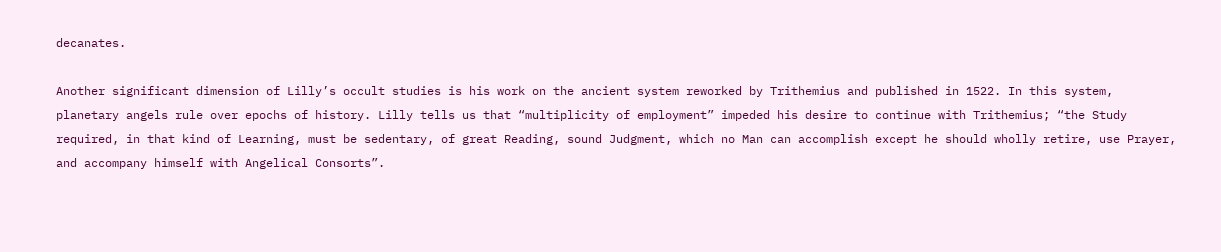decanates.

Another significant dimension of Lilly’s occult studies is his work on the ancient system reworked by Trithemius and published in 1522. In this system, planetary angels rule over epochs of history. Lilly tells us that “multiplicity of employment” impeded his desire to continue with Trithemius; “the Study required, in that kind of Learning, must be sedentary, of great Reading, sound Judgment, which no Man can accomplish except he should wholly retire, use Prayer, and accompany himself with Angelical Consorts”.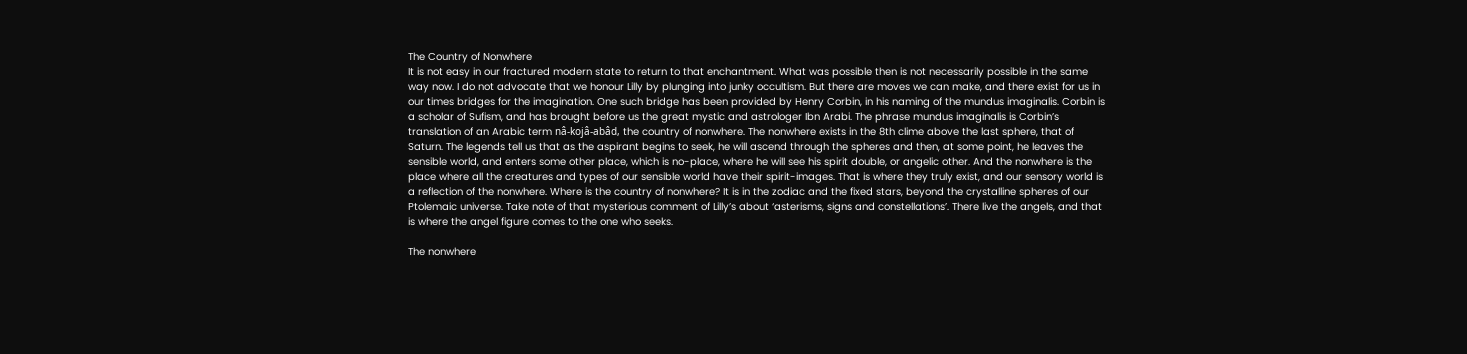The Country of Nonwhere
It is not easy in our fractured modern state to return to that enchantment. What was possible then is not necessarily possible in the same way now. I do not advocate that we honour Lilly by plunging into junky occultism. But there are moves we can make, and there exist for us in our times bridges for the imagination. One such bridge has been provided by Henry Corbin, in his naming of the mundus imaginalis. Corbin is a scholar of Sufism, and has brought before us the great mystic and astrologer Ibn Arabi. The phrase mundus imaginalis is Corbin’s translation of an Arabic term nâ-kojâ-abâd, the country of nonwhere. The nonwhere exists in the 8th clime above the last sphere, that of Saturn. The legends tell us that as the aspirant begins to seek, he will ascend through the spheres and then, at some point, he leaves the sensible world, and enters some other place, which is no-place, where he will see his spirit double, or angelic other. And the nonwhere is the place where all the creatures and types of our sensible world have their spirit-images. That is where they truly exist, and our sensory world is a reflection of the nonwhere. Where is the country of nonwhere? It is in the zodiac and the fixed stars, beyond the crystalline spheres of our Ptolemaic universe. Take note of that mysterious comment of Lilly’s about ‘asterisms, signs and constellations’. There live the angels, and that is where the angel figure comes to the one who seeks.

The nonwhere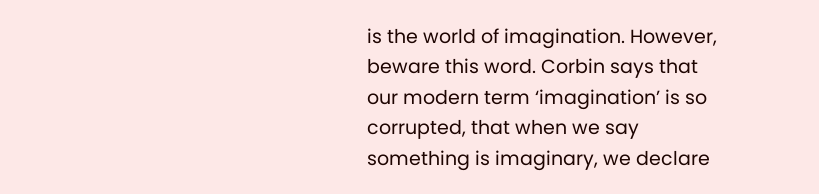is the world of imagination. However, beware this word. Corbin says that our modern term ‘imagination’ is so corrupted, that when we say something is imaginary, we declare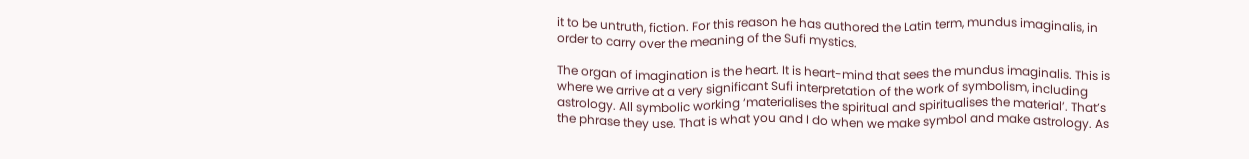it to be untruth, fiction. For this reason he has authored the Latin term, mundus imaginalis, in order to carry over the meaning of the Sufi mystics.

The organ of imagination is the heart. It is heart-mind that sees the mundus imaginalis. This is where we arrive at a very significant Sufi interpretation of the work of symbolism, including astrology. All symbolic working ‘materialises the spiritual and spiritualises the material’. That’s the phrase they use. That is what you and I do when we make symbol and make astrology. As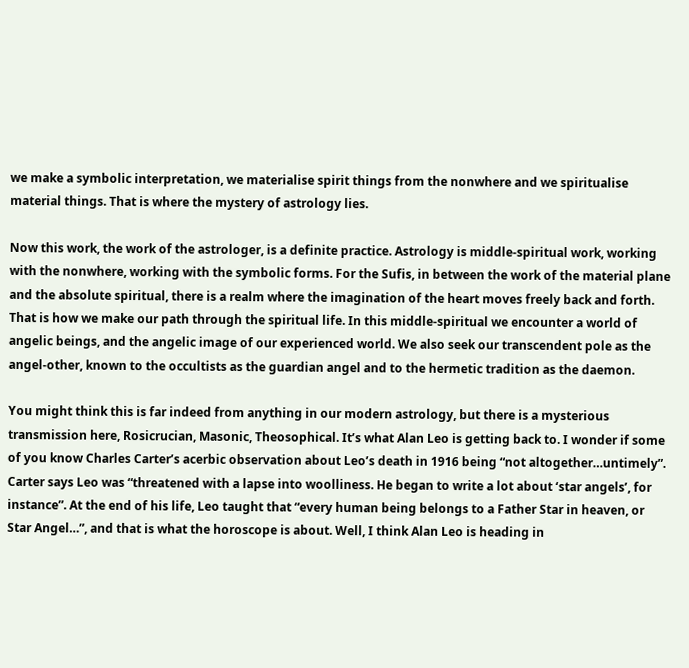we make a symbolic interpretation, we materialise spirit things from the nonwhere and we spiritualise material things. That is where the mystery of astrology lies.

Now this work, the work of the astrologer, is a definite practice. Astrology is middle-spiritual work, working with the nonwhere, working with the symbolic forms. For the Sufis, in between the work of the material plane and the absolute spiritual, there is a realm where the imagination of the heart moves freely back and forth. That is how we make our path through the spiritual life. In this middle-spiritual we encounter a world of angelic beings, and the angelic image of our experienced world. We also seek our transcendent pole as the angel-other, known to the occultists as the guardian angel and to the hermetic tradition as the daemon.

You might think this is far indeed from anything in our modern astrology, but there is a mysterious transmission here, Rosicrucian, Masonic, Theosophical. It’s what Alan Leo is getting back to. I wonder if some of you know Charles Carter’s acerbic observation about Leo’s death in 1916 being “not altogether…untimely”. Carter says Leo was “threatened with a lapse into woolliness. He began to write a lot about ‘star angels’, for instance”. At the end of his life, Leo taught that “every human being belongs to a Father Star in heaven, or Star Angel…”, and that is what the horoscope is about. Well, I think Alan Leo is heading in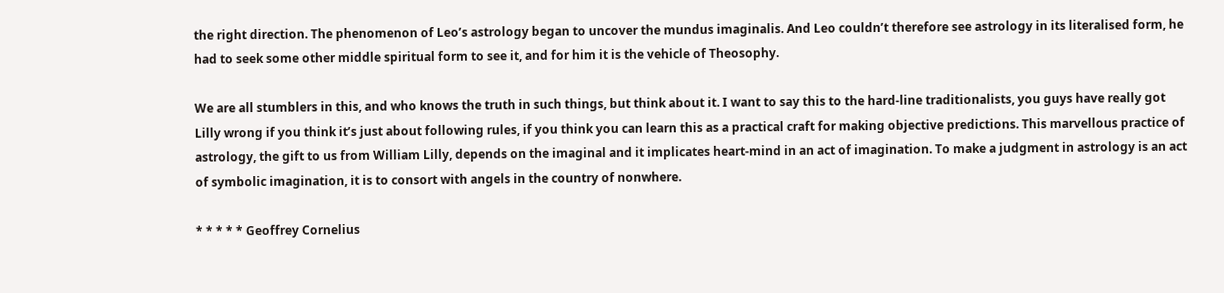the right direction. The phenomenon of Leo’s astrology began to uncover the mundus imaginalis. And Leo couldn’t therefore see astrology in its literalised form, he had to seek some other middle spiritual form to see it, and for him it is the vehicle of Theosophy.

We are all stumblers in this, and who knows the truth in such things, but think about it. I want to say this to the hard-line traditionalists, you guys have really got Lilly wrong if you think it’s just about following rules, if you think you can learn this as a practical craft for making objective predictions. This marvellous practice of astrology, the gift to us from William Lilly, depends on the imaginal and it implicates heart-mind in an act of imagination. To make a judgment in astrology is an act of symbolic imagination, it is to consort with angels in the country of nonwhere.

* * * * * Geoffrey Cornelius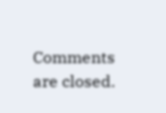Comments are closed.